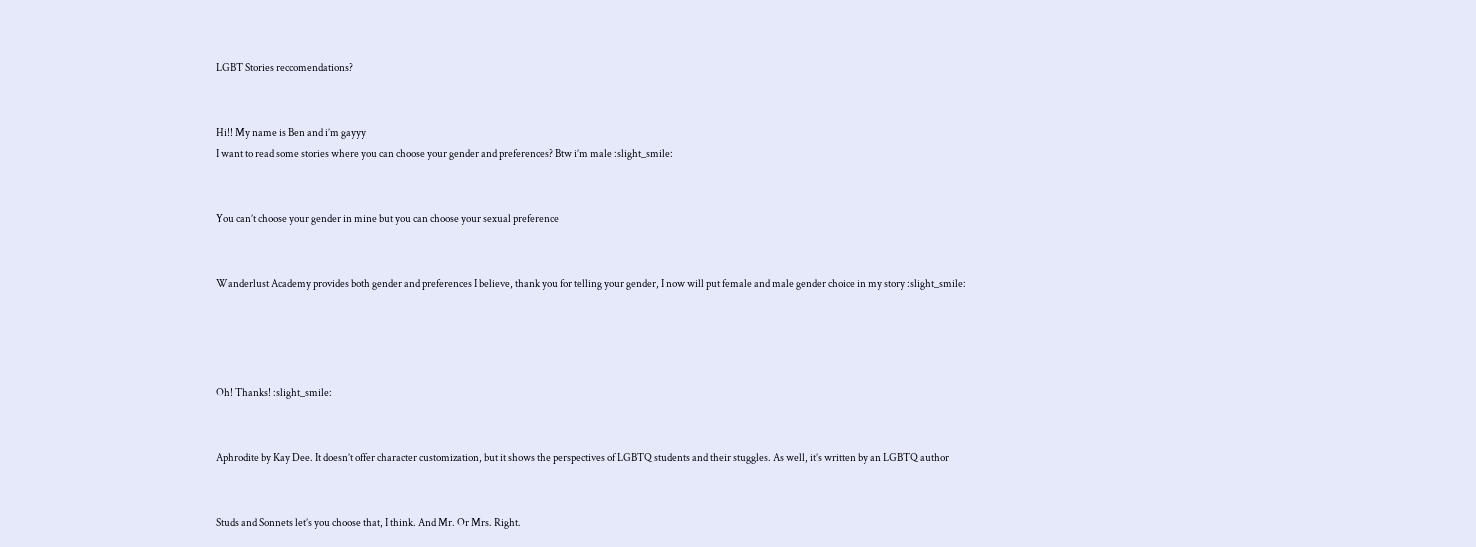LGBT Stories reccomendations?


Hi!! My name is Ben and i’m gayyy
I want to read some stories where you can choose your gender and preferences? Btw i’m male :slight_smile:


You can’t choose your gender in mine but you can choose your sexual preference


Wanderlust Academy provides both gender and preferences I believe, thank you for telling your gender, I now will put female and male gender choice in my story :slight_smile:




Oh! Thanks! :slight_smile:


Aphrodite by Kay Dee. It doesn’t offer character customization, but it shows the perspectives of LGBTQ students and their stuggles. As well, it’s written by an LGBTQ author


Studs and Sonnets let’s you choose that, I think. And Mr. Or Mrs. Right.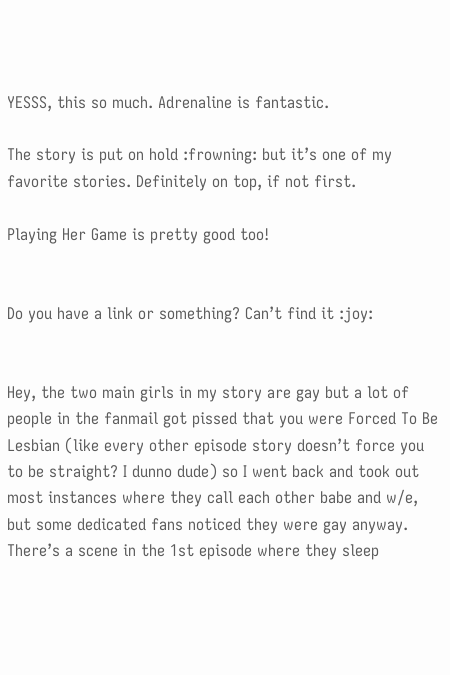YESSS, this so much. Adrenaline is fantastic.

The story is put on hold :frowning: but it’s one of my favorite stories. Definitely on top, if not first.

Playing Her Game is pretty good too!


Do you have a link or something? Can’t find it :joy:


Hey, the two main girls in my story are gay but a lot of people in the fanmail got pissed that you were Forced To Be Lesbian (like every other episode story doesn’t force you to be straight? I dunno dude) so I went back and took out most instances where they call each other babe and w/e, but some dedicated fans noticed they were gay anyway. There’s a scene in the 1st episode where they sleep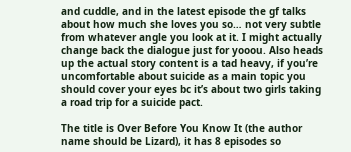and cuddle, and in the latest episode the gf talks about how much she loves you so… not very subtle from whatever angle you look at it. I might actually change back the dialogue just for yooou. Also heads up the actual story content is a tad heavy, if you’re uncomfortable about suicide as a main topic you should cover your eyes bc it’s about two girls taking a road trip for a suicide pact.

The title is Over Before You Know It (the author name should be Lizard), it has 8 episodes so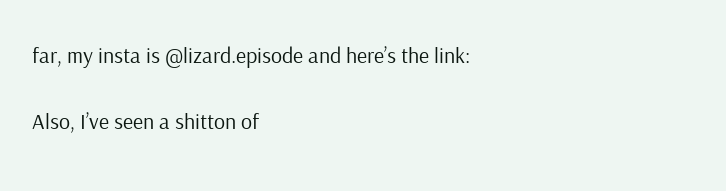far, my insta is @lizard.episode and here’s the link:

Also, I’ve seen a shitton of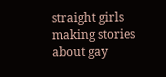straight girls making stories about gay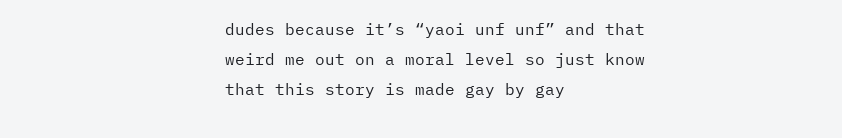dudes because it’s “yaoi unf unf” and that weird me out on a moral level so just know that this story is made gay by gay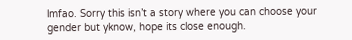lmfao. Sorry this isn’t a story where you can choose your gender but yknow, hope its close enough.